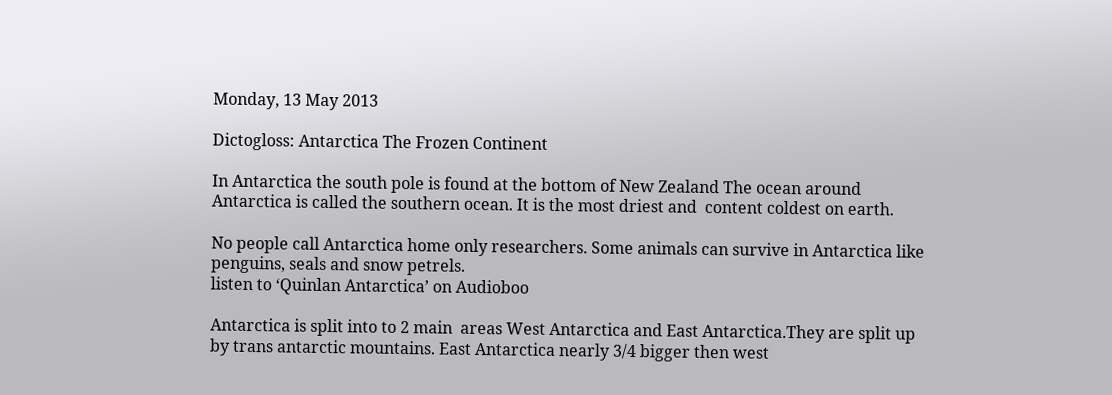Monday, 13 May 2013

Dictogloss: Antarctica The Frozen Continent

In Antarctica the south pole is found at the bottom of New Zealand The ocean around Antarctica is called the southern ocean. It is the most driest and  content coldest on earth.

No people call Antarctica home only researchers. Some animals can survive in Antarctica like penguins, seals and snow petrels.
listen to ‘Quinlan Antarctica’ on Audioboo

Antarctica is split into to 2 main  areas West Antarctica and East Antarctica.They are split up by trans antarctic mountains. East Antarctica nearly 3/4 bigger then west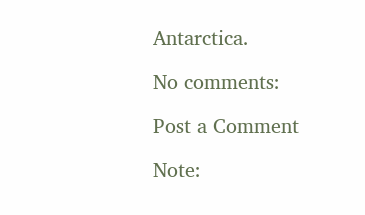Antarctica.

No comments:

Post a Comment

Note: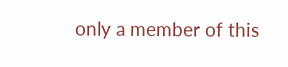only a member of this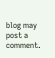blog may post a comment.